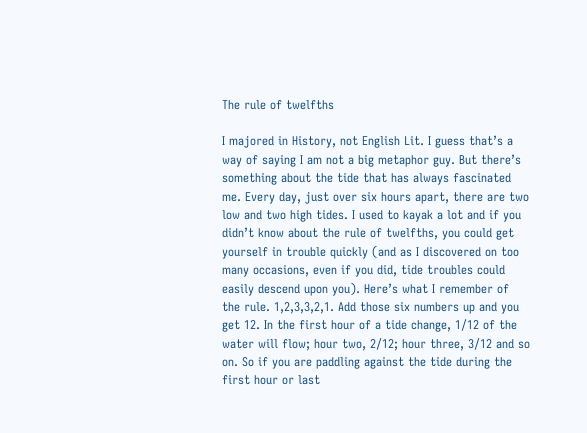The rule of twelfths

I majored in History, not English Lit. I guess that’s a way of saying I am not a big metaphor guy. But there’s something about the tide that has always fascinated me. Every day, just over six hours apart, there are two low and two high tides. I used to kayak a lot and if you didn’t know about the rule of twelfths, you could get yourself in trouble quickly (and as I discovered on too many occasions, even if you did, tide troubles could easily descend upon you). Here’s what I remember of the rule. 1,2,3,3,2,1. Add those six numbers up and you get 12. In the first hour of a tide change, 1/12 of the water will flow; hour two, 2/12; hour three, 3/12 and so on. So if you are paddling against the tide during the first hour or last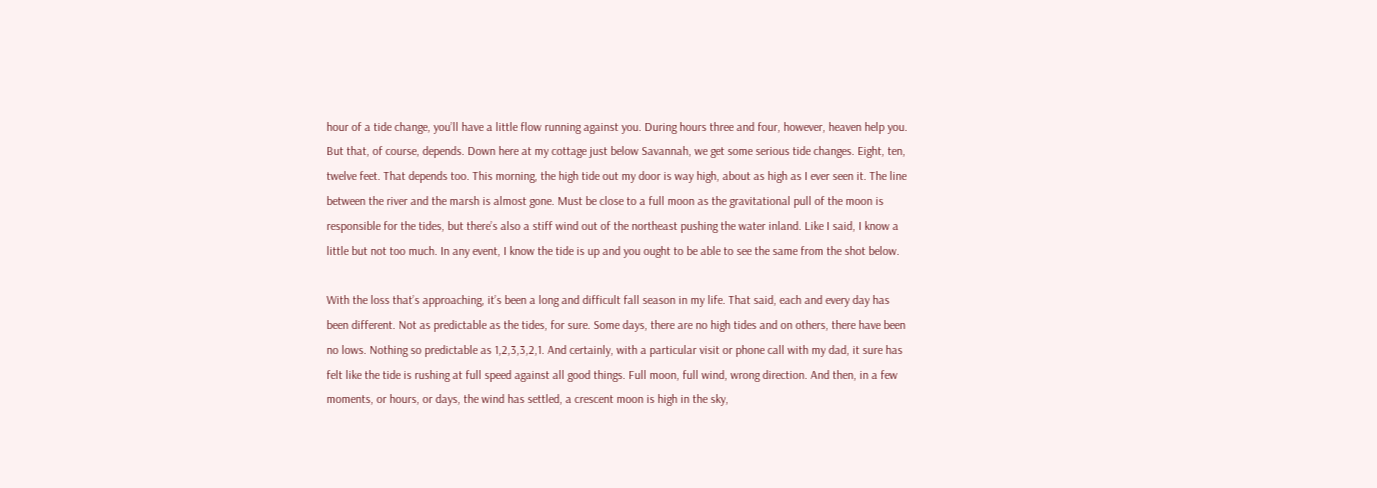hour of a tide change, you’ll have a little flow running against you. During hours three and four, however, heaven help you. But that, of course, depends. Down here at my cottage just below Savannah, we get some serious tide changes. Eight, ten, twelve feet. That depends too. This morning, the high tide out my door is way high, about as high as I ever seen it. The line between the river and the marsh is almost gone. Must be close to a full moon as the gravitational pull of the moon is responsible for the tides, but there’s also a stiff wind out of the northeast pushing the water inland. Like I said, I know a little but not too much. In any event, I know the tide is up and you ought to be able to see the same from the shot below.

With the loss that’s approaching, it’s been a long and difficult fall season in my life. That said, each and every day has been different. Not as predictable as the tides, for sure. Some days, there are no high tides and on others, there have been no lows. Nothing so predictable as 1,2,3,3,2,1. And certainly, with a particular visit or phone call with my dad, it sure has felt like the tide is rushing at full speed against all good things. Full moon, full wind, wrong direction. And then, in a few moments, or hours, or days, the wind has settled, a crescent moon is high in the sky,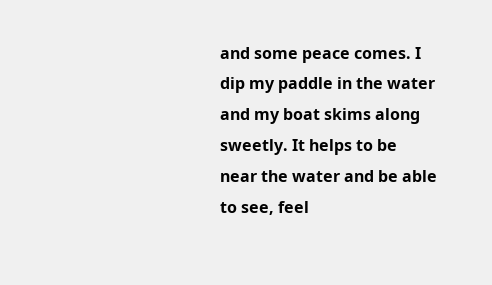and some peace comes. I dip my paddle in the water and my boat skims along sweetly. It helps to be near the water and be able to see, feel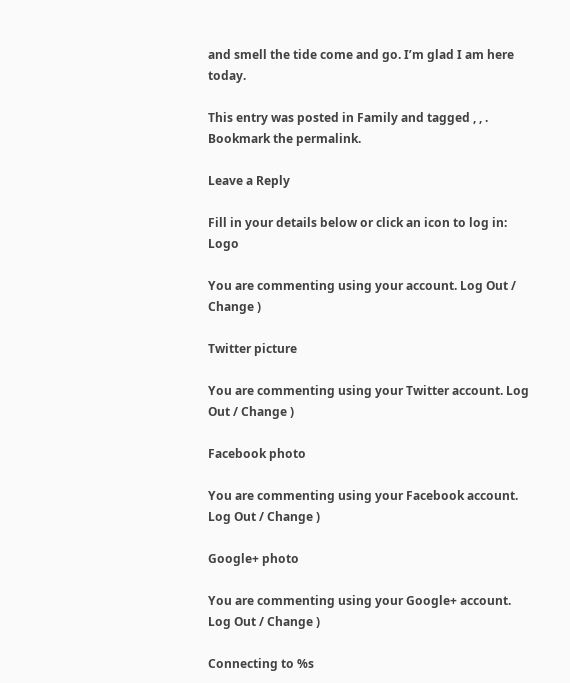and smell the tide come and go. I’m glad I am here today.

This entry was posted in Family and tagged , , . Bookmark the permalink.

Leave a Reply

Fill in your details below or click an icon to log in: Logo

You are commenting using your account. Log Out / Change )

Twitter picture

You are commenting using your Twitter account. Log Out / Change )

Facebook photo

You are commenting using your Facebook account. Log Out / Change )

Google+ photo

You are commenting using your Google+ account. Log Out / Change )

Connecting to %s